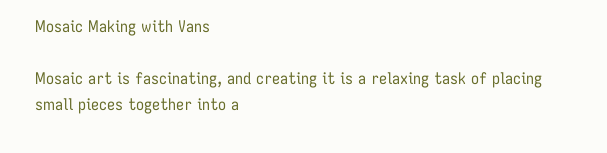Mosaic Making with Vans

Mosaic art is fascinating, and creating it is a relaxing task of placing small pieces together into a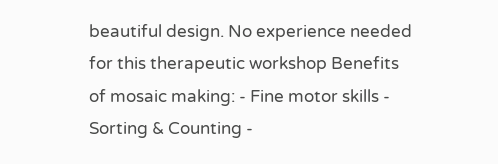beautiful design. No experience needed for this therapeutic workshop Benefits of mosaic making: - Fine motor skills - Sorting & Counting -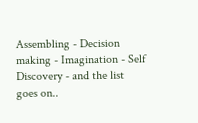Assembling - Decision making - Imagination - Self Discovery - and the list goes on..